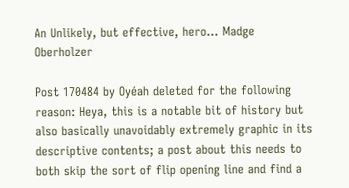An Unlikely, but effective, hero... Madge Oberholzer

Post 170484 by Oyéah deleted for the following reason: Heya, this is a notable bit of history but also basically unavoidably extremely graphic in its descriptive contents; a post about this needs to both skip the sort of flip opening line and find a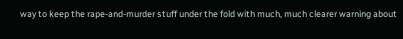way to keep the rape-and-murder stuff under the fold with much, much clearer warning about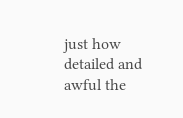just how detailed and awful the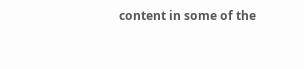content in some of the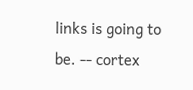links is going to be. -- cortex